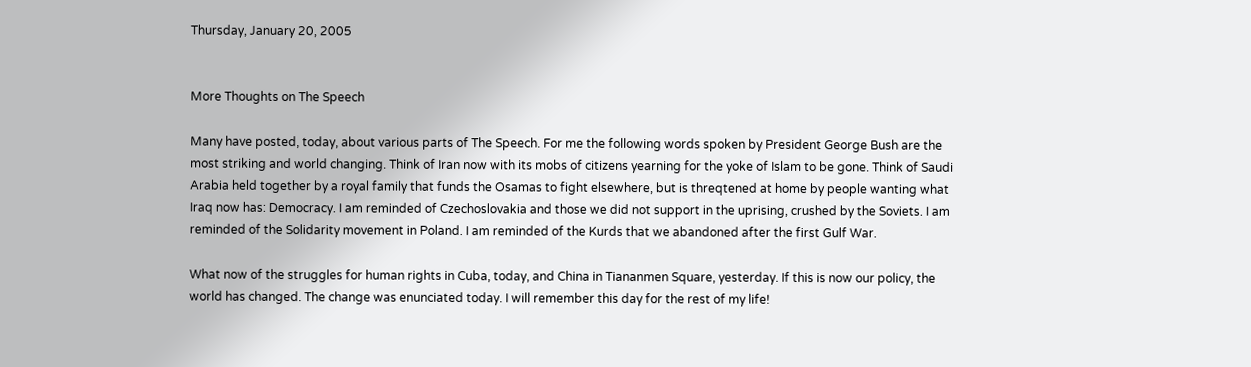Thursday, January 20, 2005


More Thoughts on The Speech

Many have posted, today, about various parts of The Speech. For me the following words spoken by President George Bush are the most striking and world changing. Think of Iran now with its mobs of citizens yearning for the yoke of Islam to be gone. Think of Saudi Arabia held together by a royal family that funds the Osamas to fight elsewhere, but is threqtened at home by people wanting what Iraq now has: Democracy. I am reminded of Czechoslovakia and those we did not support in the uprising, crushed by the Soviets. I am reminded of the Solidarity movement in Poland. I am reminded of the Kurds that we abandoned after the first Gulf War.

What now of the struggles for human rights in Cuba, today, and China in Tiananmen Square, yesterday. If this is now our policy, the world has changed. The change was enunciated today. I will remember this day for the rest of my life!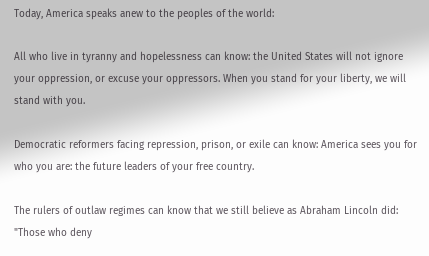Today, America speaks anew to the peoples of the world:

All who live in tyranny and hopelessness can know: the United States will not ignore your oppression, or excuse your oppressors. When you stand for your liberty, we will stand with you.

Democratic reformers facing repression, prison, or exile can know: America sees you for who you are: the future leaders of your free country.

The rulers of outlaw regimes can know that we still believe as Abraham Lincoln did: "Those who deny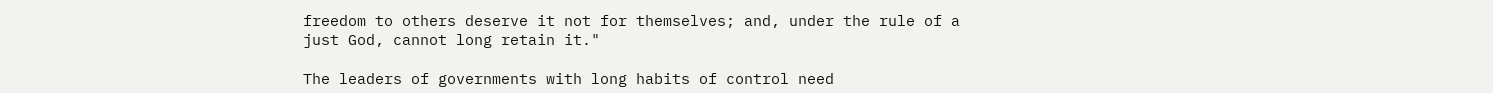freedom to others deserve it not for themselves; and, under the rule of a just God, cannot long retain it."

The leaders of governments with long habits of control need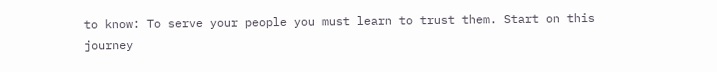to know: To serve your people you must learn to trust them. Start on this journey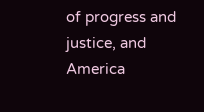of progress and justice, and America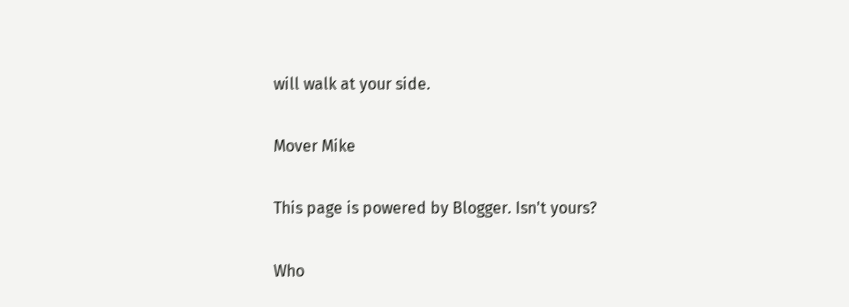will walk at your side.

Mover Mike

This page is powered by Blogger. Isn't yours?

Who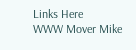Links Here
WWW Mover Mike